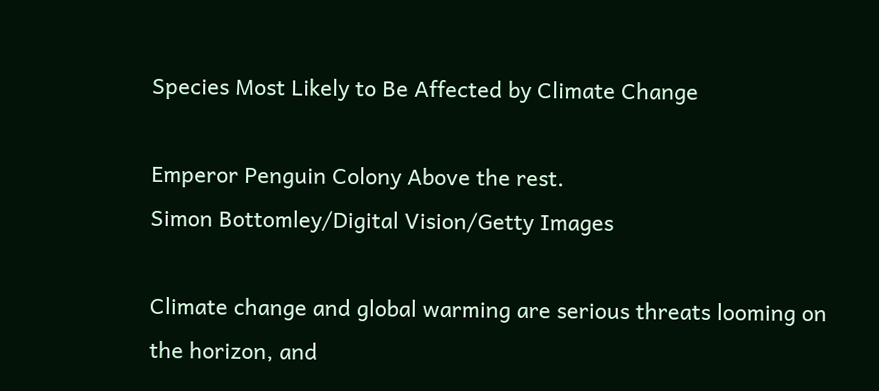Species Most Likely to Be Affected by Climate Change

Emperor Penguin Colony Above the rest.
Simon Bottomley/Digital Vision/Getty Images

Climate change and global warming are serious threats looming on the horizon, and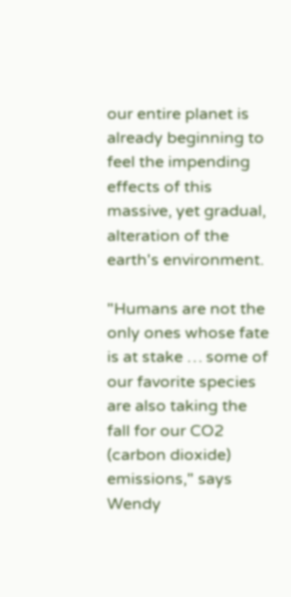our entire planet is already beginning to feel the impending effects of this massive, yet gradual, alteration of the earth's environment.

"Humans are not the only ones whose fate is at stake … some of our favorite species are also taking the fall for our CO2 (carbon dioxide) emissions," says Wendy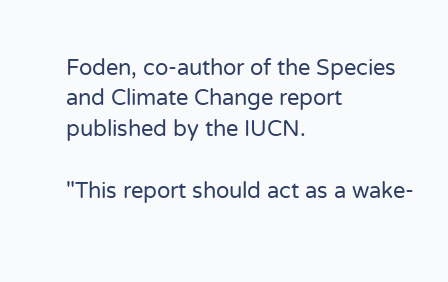Foden, co-author of the Species and Climate Change report published by the IUCN.

"This report should act as a wake-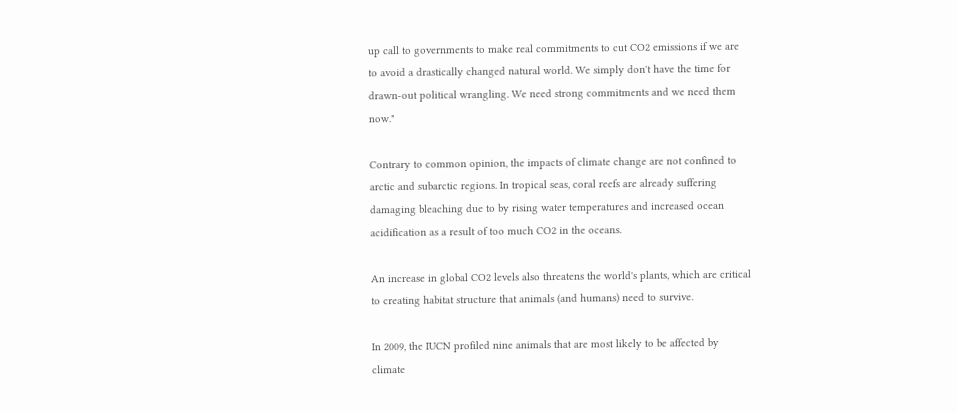up call to governments to make real commitments to cut CO2 emissions if we are to avoid a drastically changed natural world. We simply don't have the time for drawn-out political wrangling. We need strong commitments and we need them now."

Contrary to common opinion, the impacts of climate change are not confined to arctic and subarctic regions. In tropical seas, coral reefs are already suffering damaging bleaching due to by rising water temperatures and increased ocean acidification as a result of too much CO2 in the oceans.

An increase in global CO2 levels also threatens the world's plants, which are critical to creating habitat structure that animals (and humans) need to survive.

In 2009, the IUCN profiled nine animals that are most likely to be affected by climate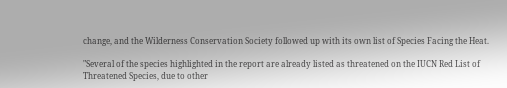change, and the Wilderness Conservation Society followed up with its own list of Species Facing the Heat.

"Several of the species highlighted in the report are already listed as threatened on the IUCN Red List of Threatened Species, due to other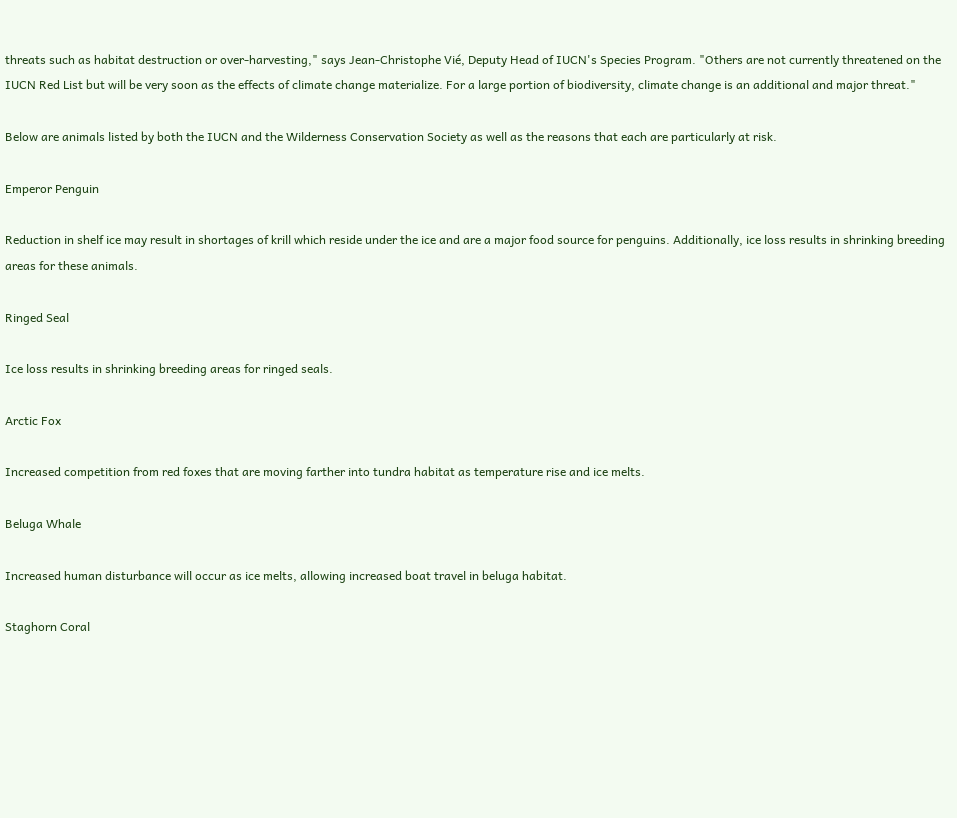threats such as habitat destruction or over-harvesting," says Jean-Christophe Vié, Deputy Head of IUCN's Species Program. "Others are not currently threatened on the IUCN Red List but will be very soon as the effects of climate change materialize. For a large portion of biodiversity, climate change is an additional and major threat."

Below are animals listed by both the IUCN and the Wilderness Conservation Society as well as the reasons that each are particularly at risk.

Emperor Penguin

Reduction in shelf ice may result in shortages of krill which reside under the ice and are a major food source for penguins. Additionally, ice loss results in shrinking breeding areas for these animals.

Ringed Seal

Ice loss results in shrinking breeding areas for ringed seals.

Arctic Fox

Increased competition from red foxes that are moving farther into tundra habitat as temperature rise and ice melts.

Beluga Whale

Increased human disturbance will occur as ice melts, allowing increased boat travel in beluga habitat.

Staghorn Coral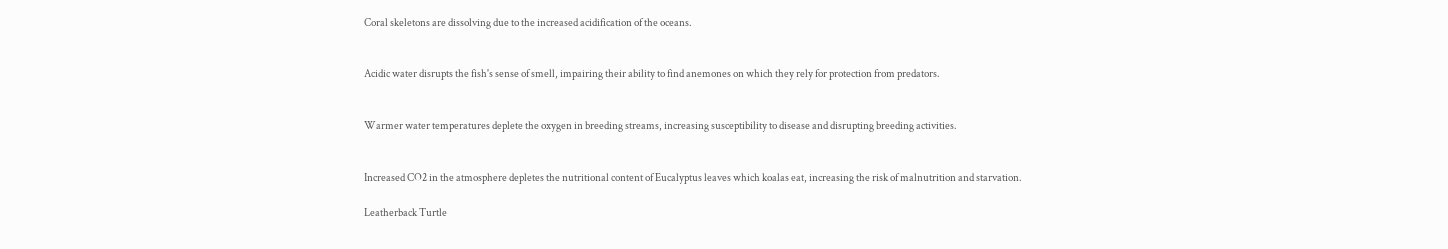Coral skeletons are dissolving due to the increased acidification of the oceans.


Acidic water disrupts the fish's sense of smell, impairing their ability to find anemones on which they rely for protection from predators.


Warmer water temperatures deplete the oxygen in breeding streams, increasing susceptibility to disease and disrupting breeding activities.


Increased CO2 in the atmosphere depletes the nutritional content of Eucalyptus leaves which koalas eat, increasing the risk of malnutrition and starvation.

Leatherback Turtle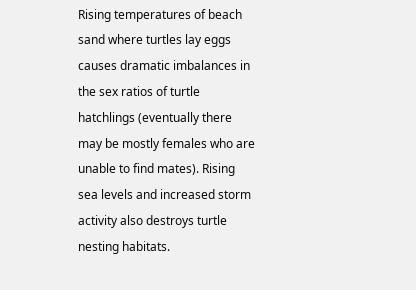Rising temperatures of beach sand where turtles lay eggs causes dramatic imbalances in the sex ratios of turtle hatchlings (eventually there may be mostly females who are unable to find mates). Rising sea levels and increased storm activity also destroys turtle nesting habitats.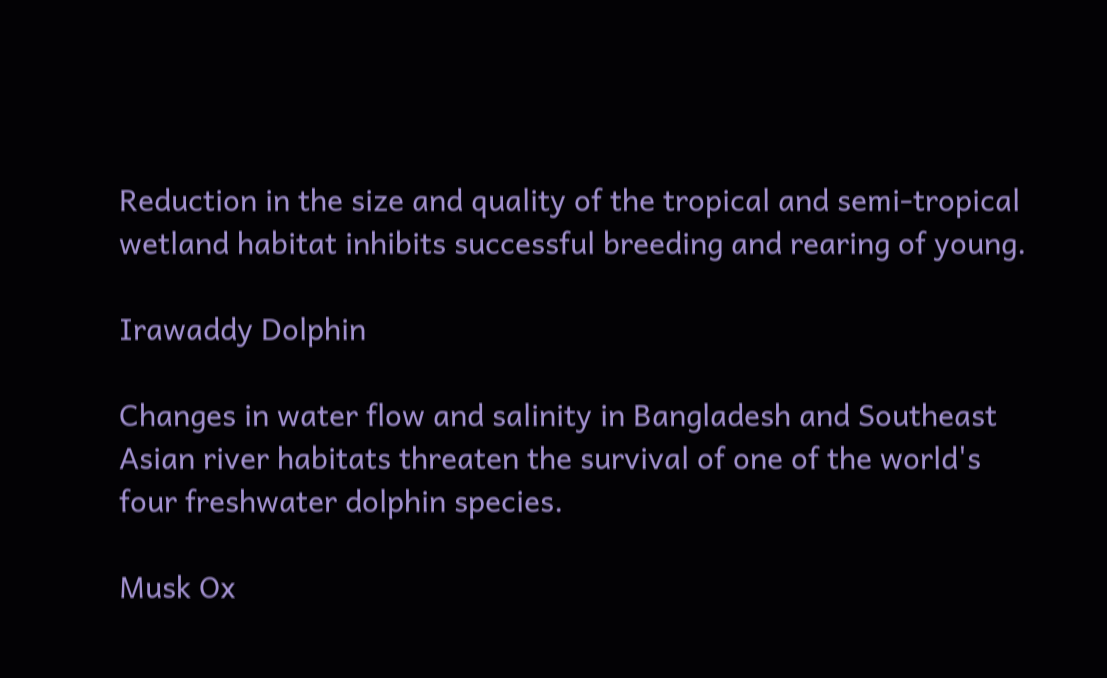Reduction in the size and quality of the tropical and semi-tropical wetland habitat inhibits successful breeding and rearing of young.

Irawaddy Dolphin

Changes in water flow and salinity in Bangladesh and Southeast Asian river habitats threaten the survival of one of the world's four freshwater dolphin species.

Musk Ox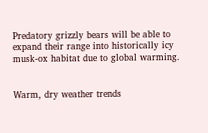Predatory grizzly bears will be able to expand their range into historically icy musk-ox habitat due to global warming.


Warm, dry weather trends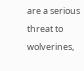are a serious threat to wolverines,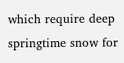which require deep springtime snow for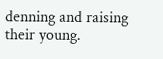denning and raising their young.